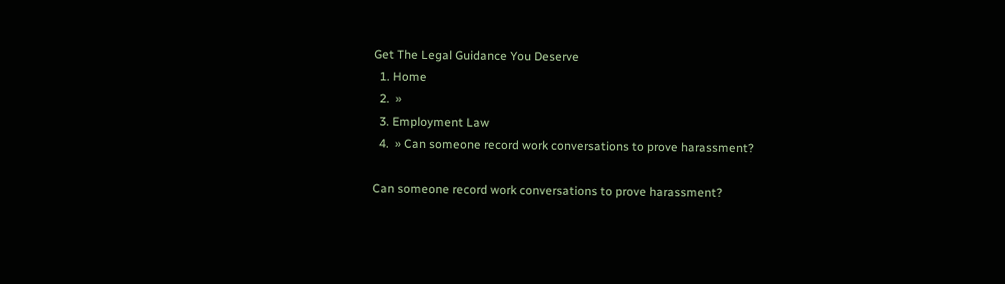Get The Legal Guidance You Deserve
  1. Home
  2.  »
  3. Employment Law
  4.  » Can someone record work conversations to prove harassment?

Can someone record work conversations to prove harassment?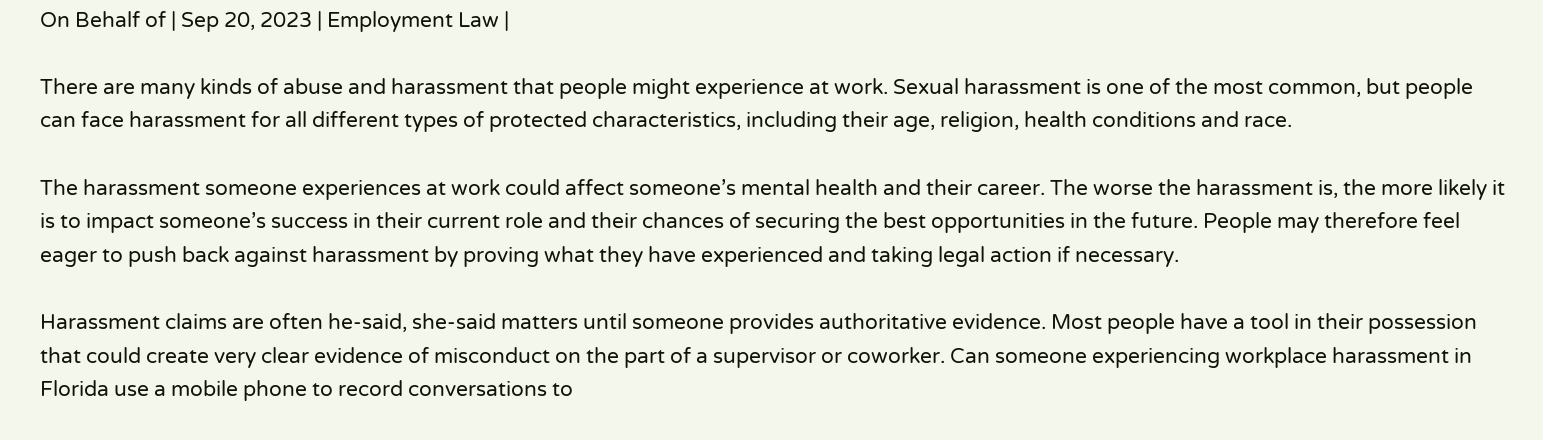On Behalf of | Sep 20, 2023 | Employment Law |

There are many kinds of abuse and harassment that people might experience at work. Sexual harassment is one of the most common, but people can face harassment for all different types of protected characteristics, including their age, religion, health conditions and race.

The harassment someone experiences at work could affect someone’s mental health and their career. The worse the harassment is, the more likely it is to impact someone’s success in their current role and their chances of securing the best opportunities in the future. People may therefore feel eager to push back against harassment by proving what they have experienced and taking legal action if necessary.

Harassment claims are often he-said, she-said matters until someone provides authoritative evidence. Most people have a tool in their possession that could create very clear evidence of misconduct on the part of a supervisor or coworker. Can someone experiencing workplace harassment in Florida use a mobile phone to record conversations to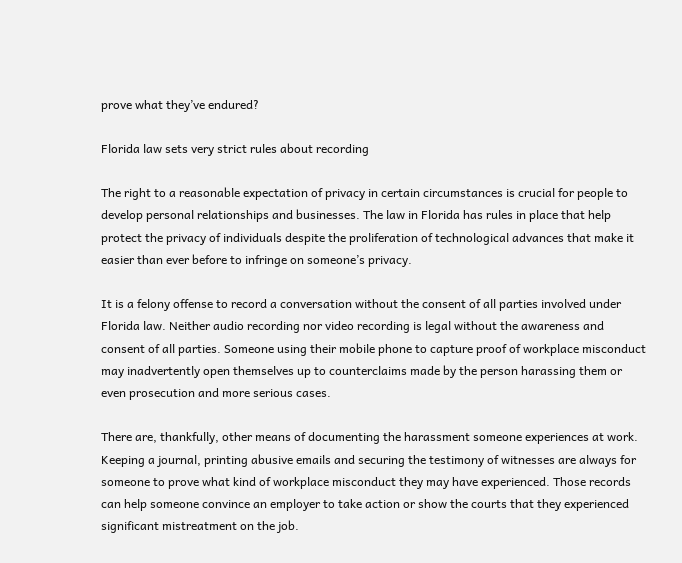prove what they’ve endured?

Florida law sets very strict rules about recording

The right to a reasonable expectation of privacy in certain circumstances is crucial for people to develop personal relationships and businesses. The law in Florida has rules in place that help protect the privacy of individuals despite the proliferation of technological advances that make it easier than ever before to infringe on someone’s privacy.

It is a felony offense to record a conversation without the consent of all parties involved under Florida law. Neither audio recording nor video recording is legal without the awareness and consent of all parties. Someone using their mobile phone to capture proof of workplace misconduct may inadvertently open themselves up to counterclaims made by the person harassing them or even prosecution and more serious cases.

There are, thankfully, other means of documenting the harassment someone experiences at work. Keeping a journal, printing abusive emails and securing the testimony of witnesses are always for someone to prove what kind of workplace misconduct they may have experienced. Those records can help someone convince an employer to take action or show the courts that they experienced significant mistreatment on the job.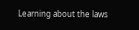Learning about the laws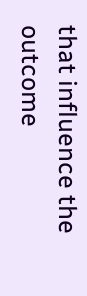that influence the outcome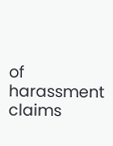of harassment claims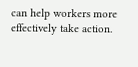can help workers more effectively take action.